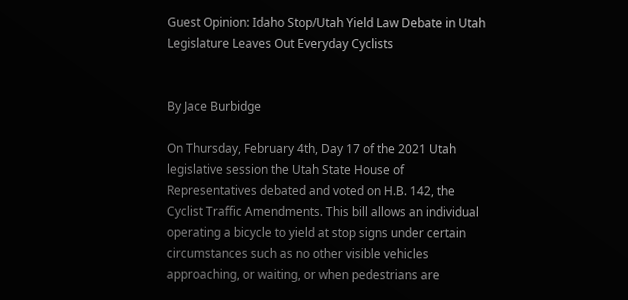Guest Opinion: Idaho Stop/Utah Yield Law Debate in Utah Legislature Leaves Out Everyday Cyclists


By Jace Burbidge

On Thursday, February 4th, Day 17 of the 2021 Utah legislative session the Utah State House of Representatives debated and voted on H.B. 142, the Cyclist Traffic Amendments. This bill allows an individual operating a bicycle to yield at stop signs under certain circumstances such as no other visible vehicles approaching, or waiting, or when pedestrians are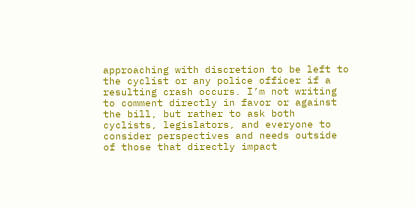approaching with discretion to be left to the cyclist or any police officer if a resulting crash occurs. I’m not writing to comment directly in favor or against the bill, but rather to ask both cyclists, legislators, and everyone to consider perspectives and needs outside of those that directly impact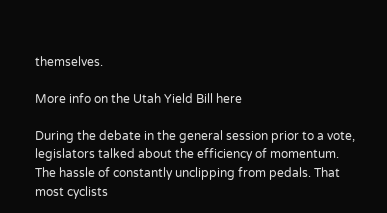themselves.

More info on the Utah Yield Bill here

During the debate in the general session prior to a vote, legislators talked about the efficiency of momentum. The hassle of constantly unclipping from pedals. That most cyclists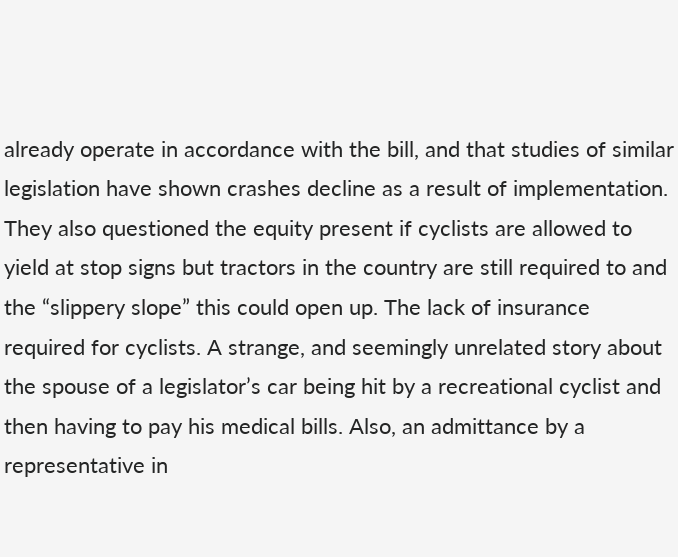already operate in accordance with the bill, and that studies of similar legislation have shown crashes decline as a result of implementation. They also questioned the equity present if cyclists are allowed to yield at stop signs but tractors in the country are still required to and the “slippery slope” this could open up. The lack of insurance required for cyclists. A strange, and seemingly unrelated story about the spouse of a legislator’s car being hit by a recreational cyclist and then having to pay his medical bills. Also, an admittance by a representative in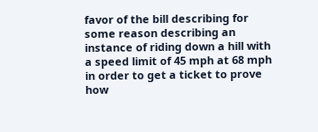favor of the bill describing for some reason describing an instance of riding down a hill with a speed limit of 45 mph at 68 mph in order to get a ticket to prove how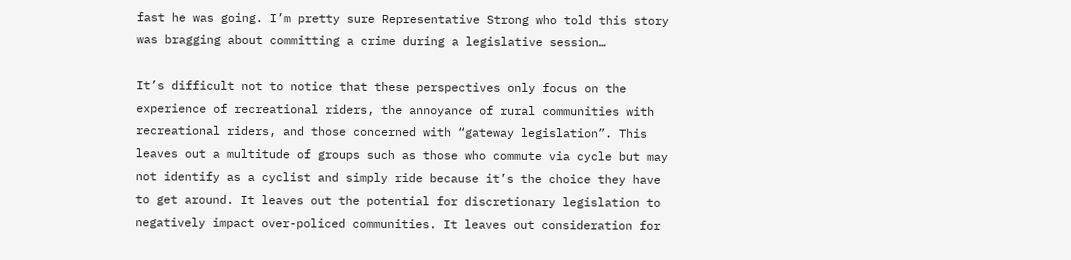fast he was going. I’m pretty sure Representative Strong who told this story was bragging about committing a crime during a legislative session…

It’s difficult not to notice that these perspectives only focus on the experience of recreational riders, the annoyance of rural communities with recreational riders, and those concerned with “gateway legislation”. This leaves out a multitude of groups such as those who commute via cycle but may not identify as a cyclist and simply ride because it’s the choice they have to get around. It leaves out the potential for discretionary legislation to negatively impact over-policed communities. It leaves out consideration for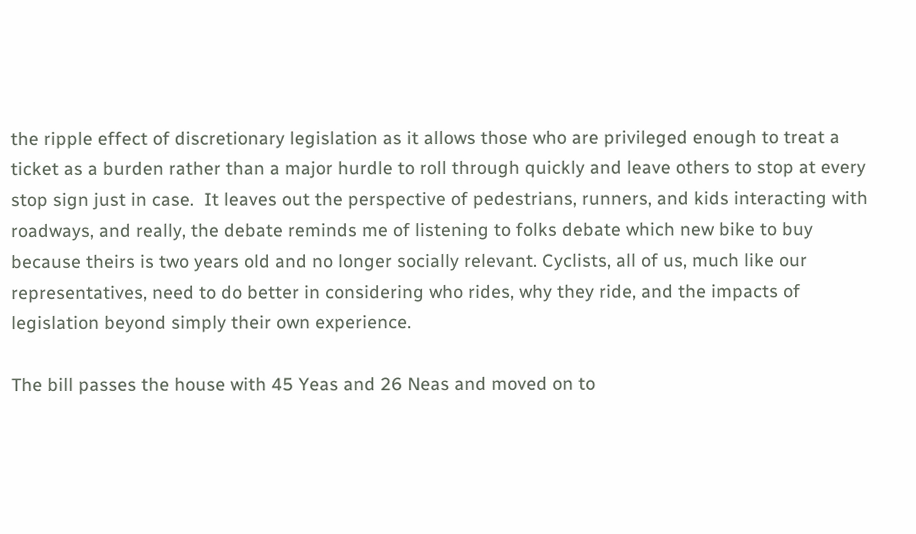the ripple effect of discretionary legislation as it allows those who are privileged enough to treat a ticket as a burden rather than a major hurdle to roll through quickly and leave others to stop at every stop sign just in case.  It leaves out the perspective of pedestrians, runners, and kids interacting with roadways, and really, the debate reminds me of listening to folks debate which new bike to buy because theirs is two years old and no longer socially relevant. Cyclists, all of us, much like our representatives, need to do better in considering who rides, why they ride, and the impacts of legislation beyond simply their own experience.

The bill passes the house with 45 Yeas and 26 Neas and moved on to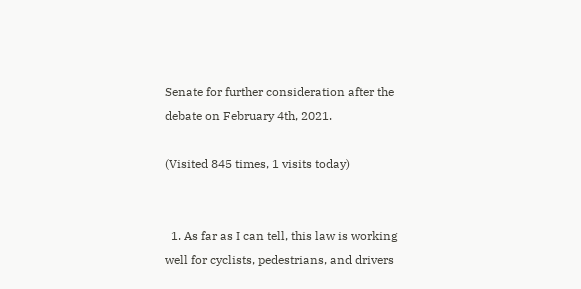Senate for further consideration after the debate on February 4th, 2021.

(Visited 845 times, 1 visits today)


  1. As far as I can tell, this law is working well for cyclists, pedestrians, and drivers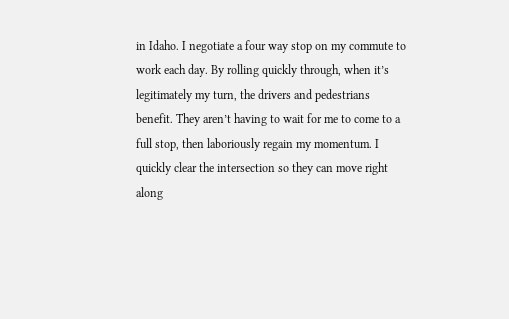in Idaho. I negotiate a four way stop on my commute to work each day. By rolling quickly through, when it’s legitimately my turn, the drivers and pedestrians benefit. They aren’t having to wait for me to come to a full stop, then laboriously regain my momentum. I quickly clear the intersection so they can move right along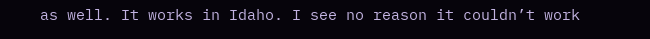as well. It works in Idaho. I see no reason it couldn’t work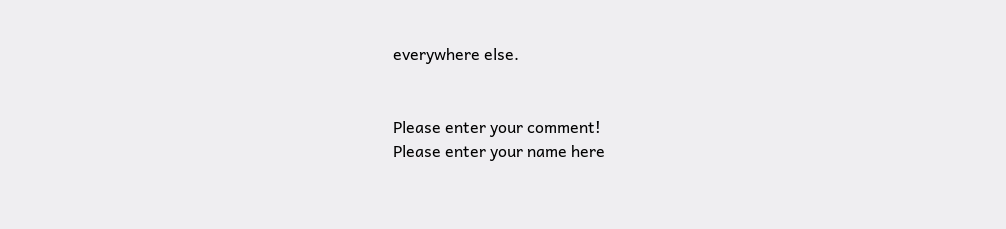everywhere else.


Please enter your comment!
Please enter your name here